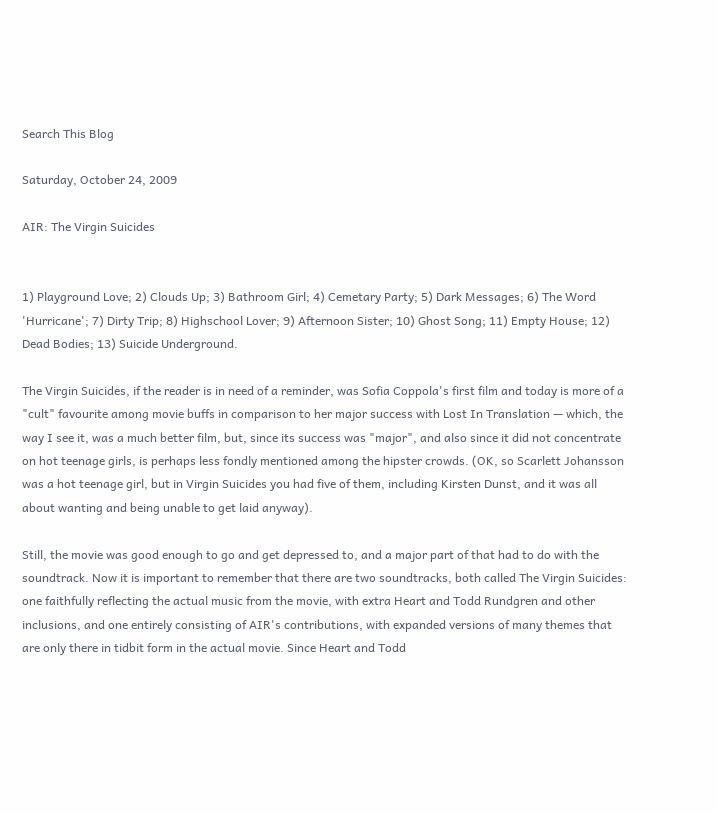Search This Blog

Saturday, October 24, 2009

AIR: The Virgin Suicides


1) Playground Love; 2) Clouds Up; 3) Bathroom Girl; 4) Cemetary Party; 5) Dark Messages; 6) The Word 'Hurricane'; 7) Dirty Trip; 8) Highschool Lover; 9) Afternoon Sister; 10) Ghost Song; 11) Empty House; 12) Dead Bodies; 13) Suicide Underground.

The Virgin Suicides, if the reader is in need of a reminder, was Sofia Coppola's first film and today is more of a "cult" favourite among movie buffs in comparison to her major success with Lost In Translation — which, the way I see it, was a much better film, but, since its success was "major", and also since it did not concentrate on hot teenage girls, is perhaps less fondly mentioned among the hipster crowds. (OK, so Scarlett Johansson was a hot teenage girl, but in Virgin Suicides you had five of them, including Kirsten Dunst, and it was all about wanting and being unable to get laid anyway).

Still, the movie was good enough to go and get depressed to, and a major part of that had to do with the soundtrack. Now it is important to remember that there are two soundtracks, both called The Virgin Suicides: one faithfully reflecting the actual music from the movie, with extra Heart and Todd Rundgren and other inclusions, and one entirely consisting of AIR's contributions, with expanded versions of many themes that are only there in tidbit form in the actual movie. Since Heart and Todd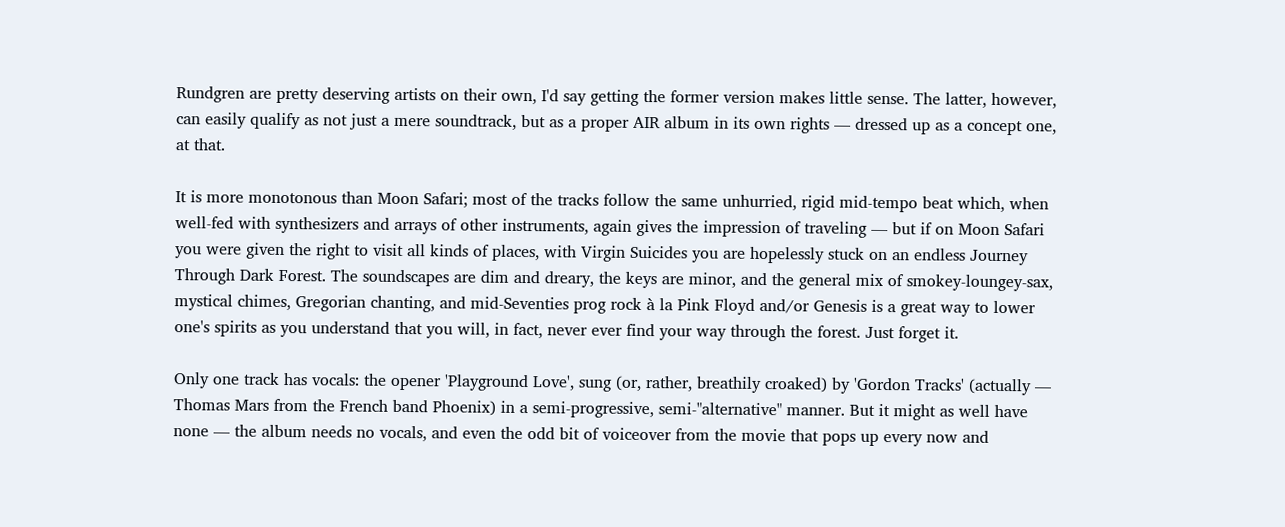Rundgren are pretty deserving artists on their own, I'd say getting the former version makes little sense. The latter, however, can easily qualify as not just a mere soundtrack, but as a proper AIR album in its own rights — dressed up as a concept one, at that.

It is more monotonous than Moon Safari; most of the tracks follow the same unhurried, rigid mid-tempo beat which, when well-fed with synthesizers and arrays of other instruments, again gives the impression of traveling — but if on Moon Safari you were given the right to visit all kinds of places, with Virgin Suicides you are hopelessly stuck on an endless Journey Through Dark Forest. The soundscapes are dim and dreary, the keys are minor, and the general mix of smokey-loungey-sax, mystical chimes, Gregorian chanting, and mid-Seventies prog rock à la Pink Floyd and/or Genesis is a great way to lower one's spirits as you understand that you will, in fact, never ever find your way through the forest. Just forget it.

Only one track has vocals: the opener 'Playground Love', sung (or, rather, breathily croaked) by 'Gordon Tracks' (actually — Thomas Mars from the French band Phoenix) in a semi-progressive, semi-"alternative" manner. But it might as well have none — the album needs no vocals, and even the odd bit of voiceover from the movie that pops up every now and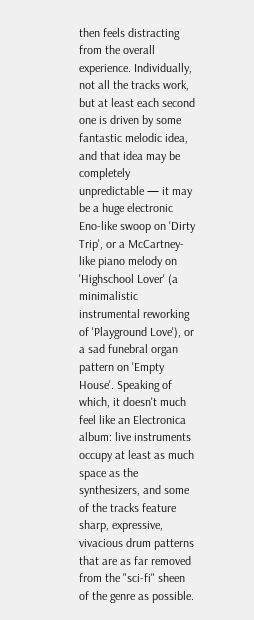then feels distracting from the overall experience. Individually, not all the tracks work, but at least each second one is driven by some fantastic melodic idea, and that idea may be completely unpredictable — it may be a huge electronic Eno-like swoop on 'Dirty Trip', or a McCartney-like piano melody on 'Highschool Lover' (a minimalistic instrumental reworking of 'Playground Love'), or a sad funebral organ pattern on 'Empty House'. Speaking of which, it doesn't much feel like an Electronica album: live instruments occupy at least as much space as the synthesizers, and some of the tracks feature sharp, expressive, vivacious drum patterns that are as far removed from the "sci-fi" sheen of the genre as possible.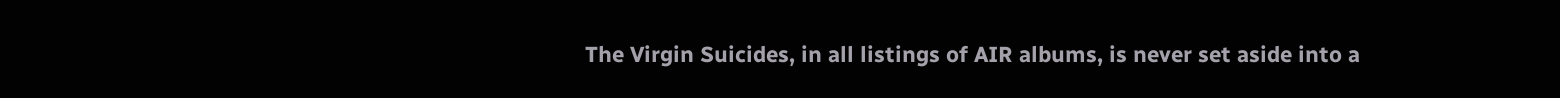The Virgin Suicides, in all listings of AIR albums, is never set aside into a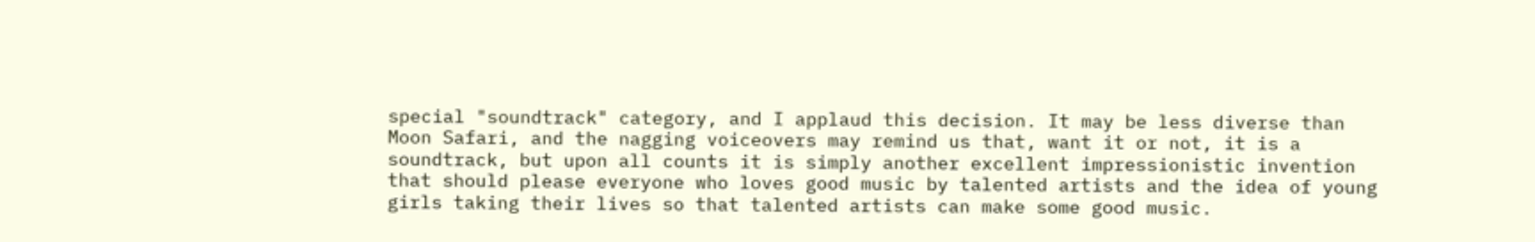special "soundtrack" category, and I applaud this decision. It may be less diverse than Moon Safari, and the nagging voiceovers may remind us that, want it or not, it is a soundtrack, but upon all counts it is simply another excellent impressionistic invention that should please everyone who loves good music by talented artists and the idea of young girls taking their lives so that talented artists can make some good music.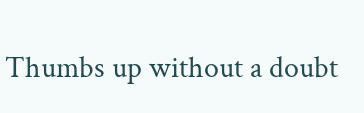Thumbs up without a doubt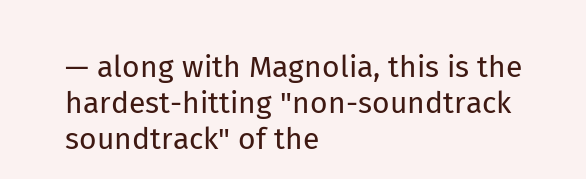— along with Magnolia, this is the hardest-hitting "non-soundtrack soundtrack" of the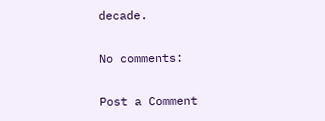decade.

No comments:

Post a Comment